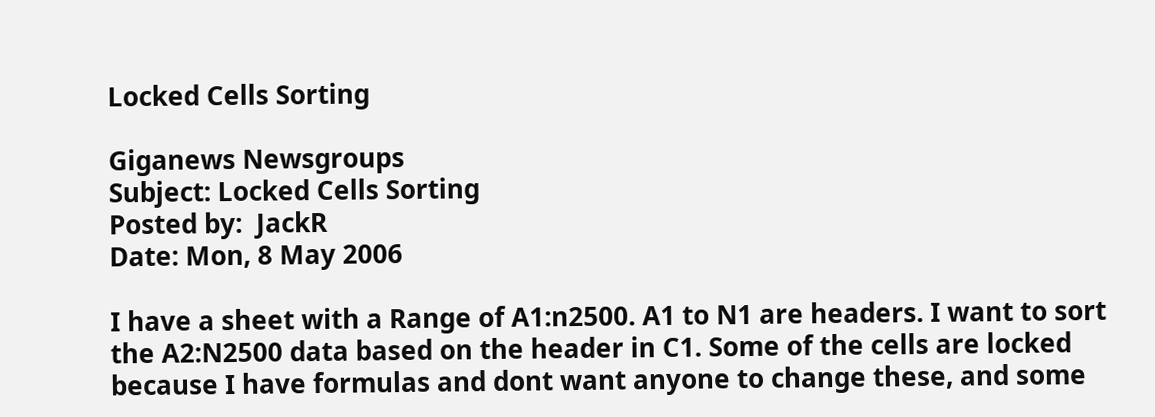Locked Cells Sorting

Giganews Newsgroups
Subject: Locked Cells Sorting
Posted by:  JackR
Date: Mon, 8 May 2006

I have a sheet with a Range of A1:n2500. A1 to N1 are headers. I want to sort
the A2:N2500 data based on the header in C1. Some of the cells are locked
because I have formulas and dont want anyone to change these, and some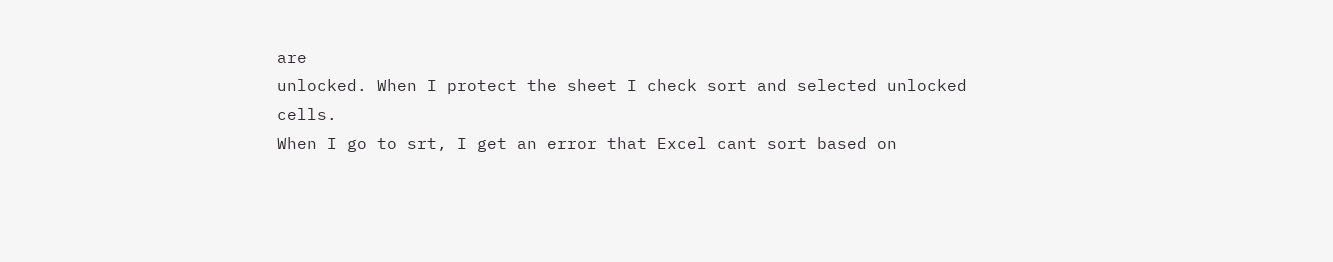are
unlocked. When I protect the sheet I check sort and selected unlocked cells.
When I go to srt, I get an error that Excel cant sort based on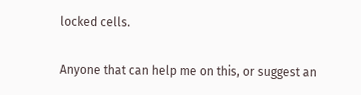locked cells.

Anyone that can help me on this, or suggest an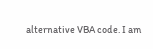alternative VBA code. I am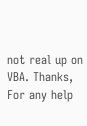not real up on VBA. Thanks, For any help